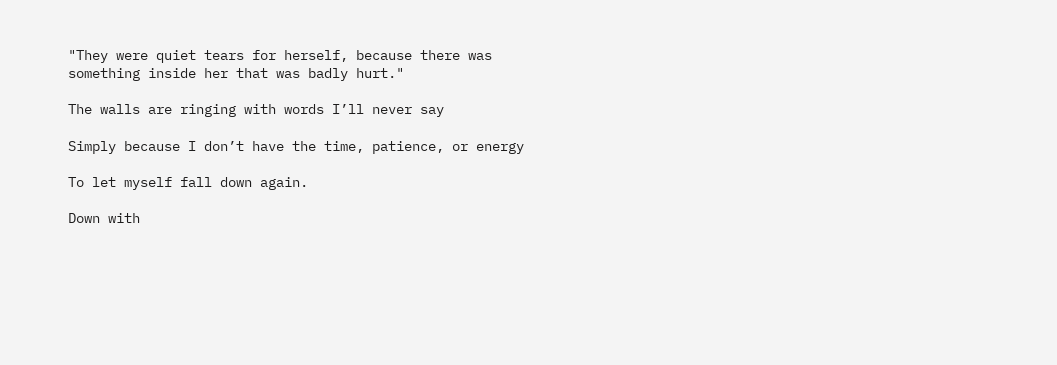"They were quiet tears for herself, because there was something inside her that was badly hurt."

The walls are ringing with words I’ll never say

Simply because I don’t have the time, patience, or energy

To let myself fall down again.

Down with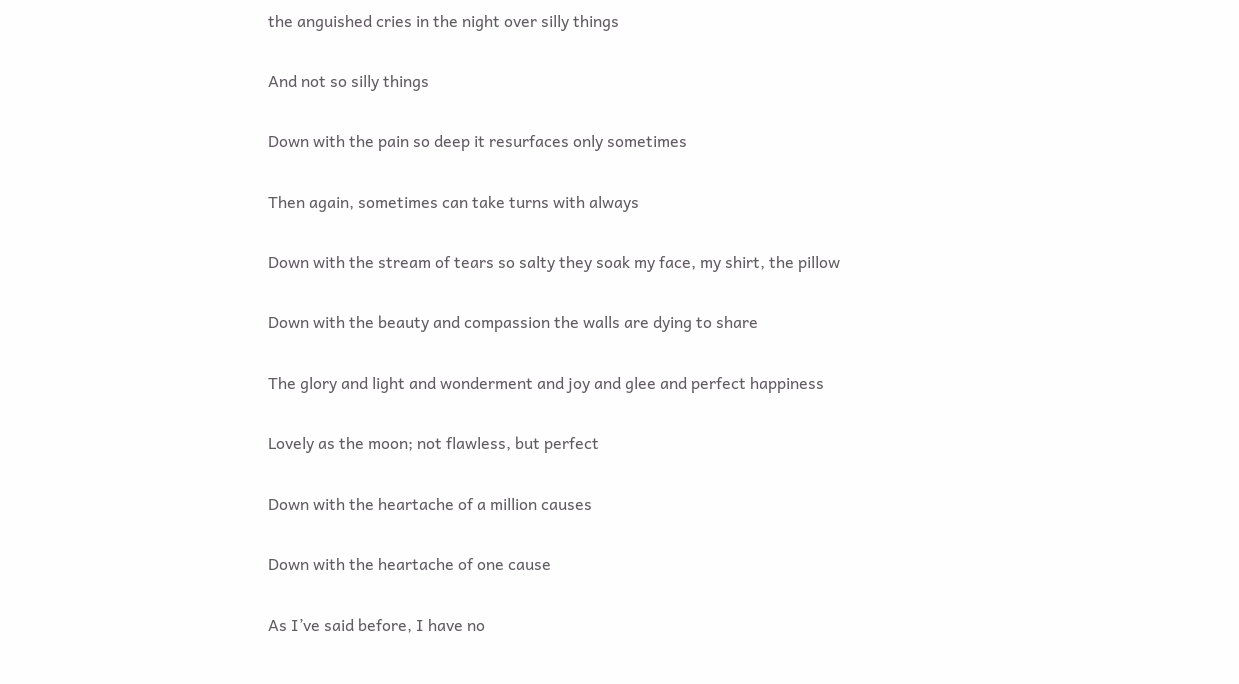the anguished cries in the night over silly things

And not so silly things

Down with the pain so deep it resurfaces only sometimes

Then again, sometimes can take turns with always

Down with the stream of tears so salty they soak my face, my shirt, the pillow

Down with the beauty and compassion the walls are dying to share

The glory and light and wonderment and joy and glee and perfect happiness

Lovely as the moon; not flawless, but perfect

Down with the heartache of a million causes

Down with the heartache of one cause

As I’ve said before, I have no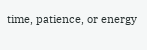time, patience, or energy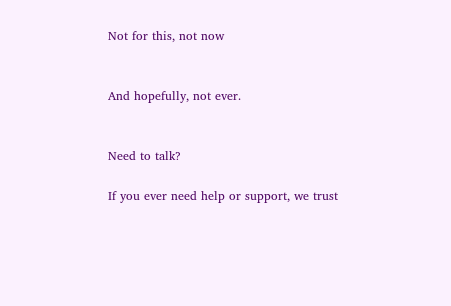Not for this, not now


And hopefully, not ever.


Need to talk?

If you ever need help or support, we trust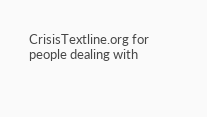CrisisTextline.org for people dealing with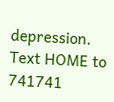depression. Text HOME to 741741